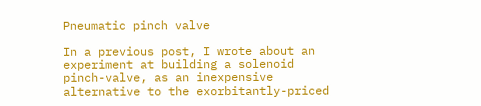Pneumatic pinch valve

In a previous post, I wrote about an experiment at building a solenoid pinch-valve, as an inexpensive alternative to the exorbitantly-priced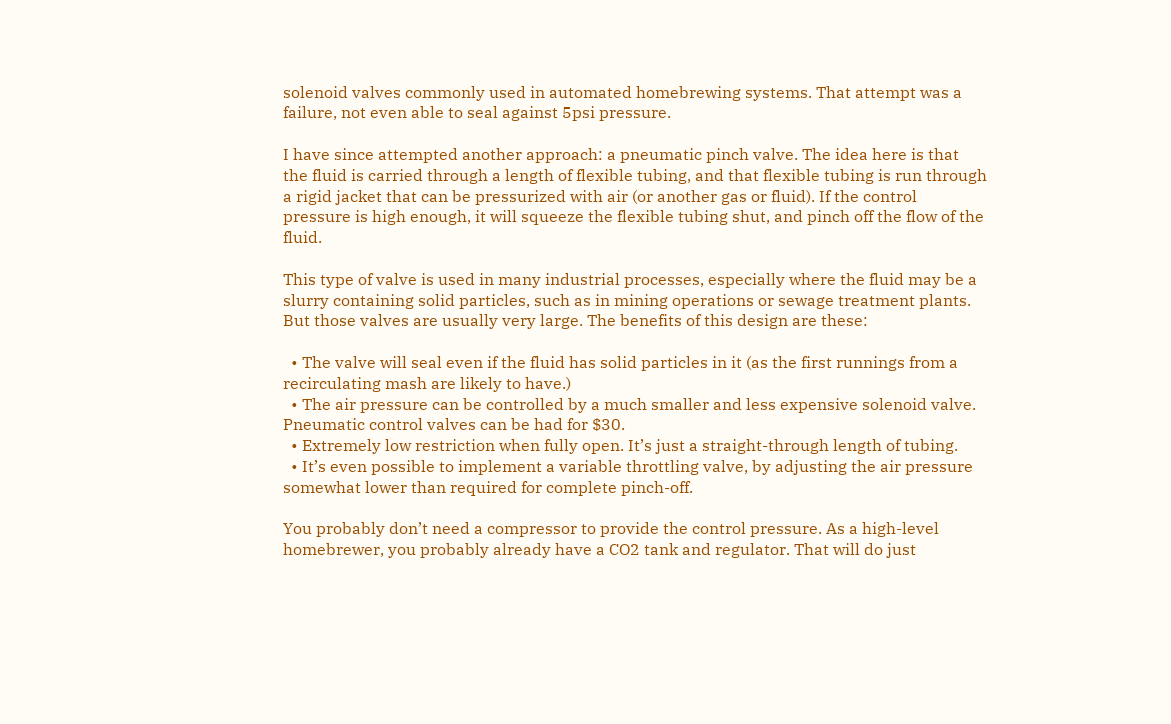solenoid valves commonly used in automated homebrewing systems. That attempt was a failure, not even able to seal against 5psi pressure.

I have since attempted another approach: a pneumatic pinch valve. The idea here is that the fluid is carried through a length of flexible tubing, and that flexible tubing is run through a rigid jacket that can be pressurized with air (or another gas or fluid). If the control pressure is high enough, it will squeeze the flexible tubing shut, and pinch off the flow of the fluid.

This type of valve is used in many industrial processes, especially where the fluid may be a slurry containing solid particles, such as in mining operations or sewage treatment plants. But those valves are usually very large. The benefits of this design are these:

  • The valve will seal even if the fluid has solid particles in it (as the first runnings from a recirculating mash are likely to have.)
  • The air pressure can be controlled by a much smaller and less expensive solenoid valve. Pneumatic control valves can be had for $30.
  • Extremely low restriction when fully open. It’s just a straight-through length of tubing.
  • It’s even possible to implement a variable throttling valve, by adjusting the air pressure somewhat lower than required for complete pinch-off.

You probably don’t need a compressor to provide the control pressure. As a high-level homebrewer, you probably already have a CO2 tank and regulator. That will do just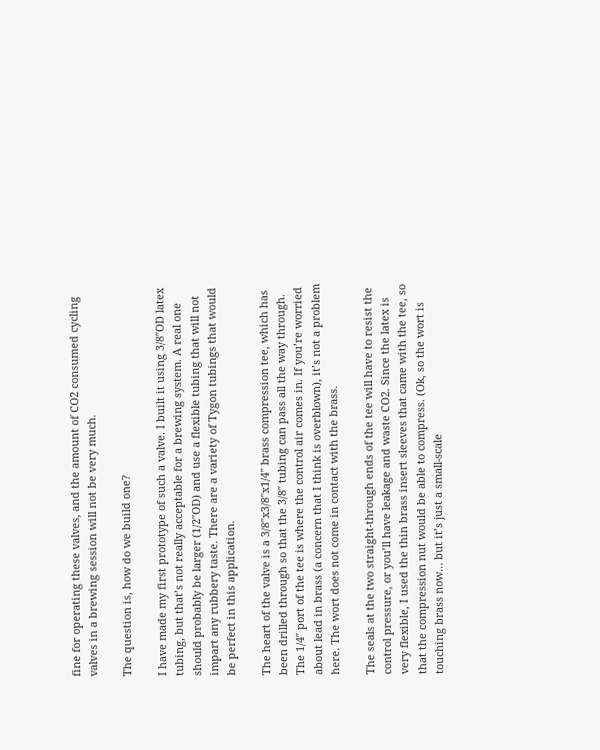fine for operating these valves, and the amount of CO2 consumed cycling valves in a brewing session will not be very much.

The question is, how do we build one?

I have made my first prototype of such a valve. I built it using 3/8″OD latex tubing, but that’s not really acceptable for a brewing system. A real one should probably be larger (1/2″OD) and use a flexible tubing that will not impart any rubbery taste. There are a variety of Tygon tubings that would be perfect in this application.

The heart of the valve is a 3/8″x3/8″x1/4″ brass compression tee, which has been drilled through so that the 3/8″ tubing can pass all the way through. The 1/4″ port of the tee is where the control air comes in. If you’re worried about lead in brass (a concern that I think is overblown), it’s not a problem here. The wort does not come in contact with the brass.

The seals at the two straight-through ends of the tee will have to resist the control pressure, or you’ll have leakage and waste CO2. Since the latex is very flexible, I used the thin brass insert sleeves that came with the tee, so that the compression nut would be able to compress. (Ok, so the wort is touching brass now… but it’s just a small-scale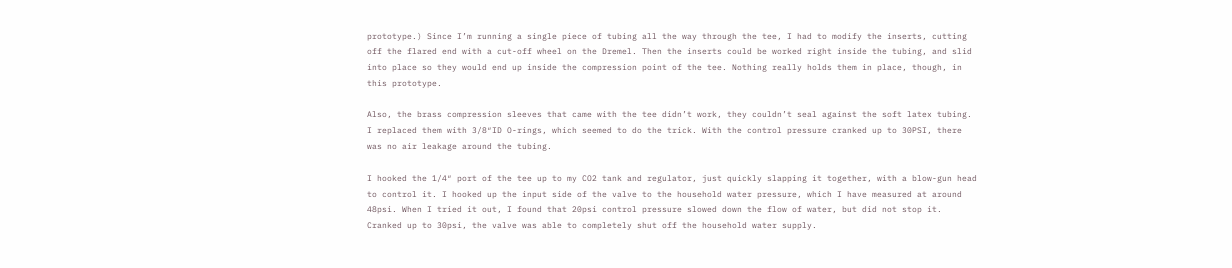prototype.) Since I’m running a single piece of tubing all the way through the tee, I had to modify the inserts, cutting off the flared end with a cut-off wheel on the Dremel. Then the inserts could be worked right inside the tubing, and slid into place so they would end up inside the compression point of the tee. Nothing really holds them in place, though, in this prototype.

Also, the brass compression sleeves that came with the tee didn’t work, they couldn’t seal against the soft latex tubing. I replaced them with 3/8″ID O-rings, which seemed to do the trick. With the control pressure cranked up to 30PSI, there was no air leakage around the tubing.

I hooked the 1/4″ port of the tee up to my CO2 tank and regulator, just quickly slapping it together, with a blow-gun head to control it. I hooked up the input side of the valve to the household water pressure, which I have measured at around 48psi. When I tried it out, I found that 20psi control pressure slowed down the flow of water, but did not stop it. Cranked up to 30psi, the valve was able to completely shut off the household water supply.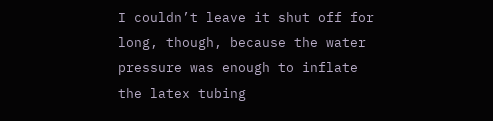I couldn’t leave it shut off for long, though, because the water pressure was enough to inflate the latex tubing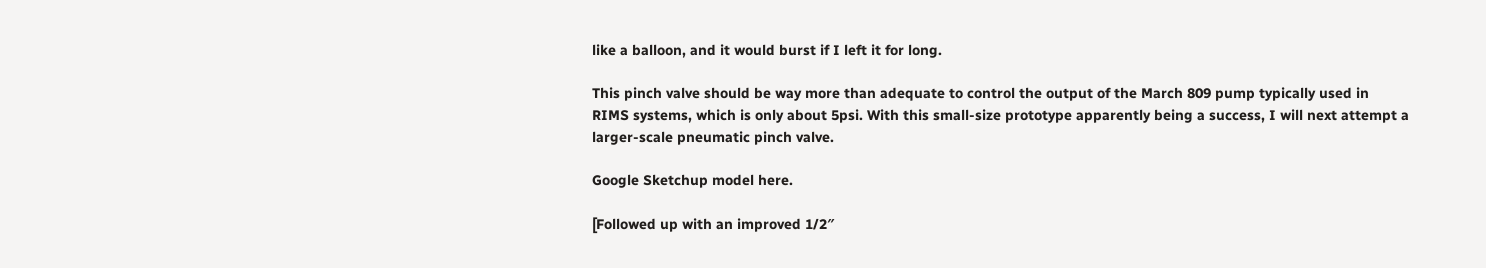like a balloon, and it would burst if I left it for long.

This pinch valve should be way more than adequate to control the output of the March 809 pump typically used in RIMS systems, which is only about 5psi. With this small-size prototype apparently being a success, I will next attempt a larger-scale pneumatic pinch valve.

Google Sketchup model here.

[Followed up with an improved 1/2″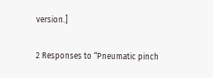version.]

2 Responses to “Pneumatic pinch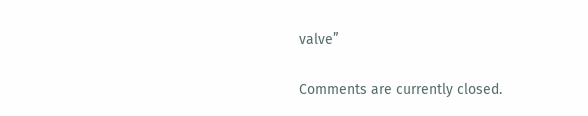valve”

Comments are currently closed.